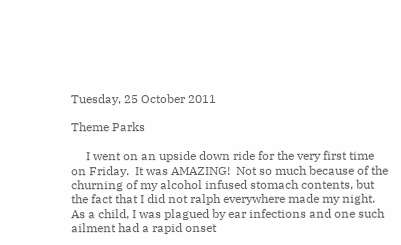Tuesday, 25 October 2011

Theme Parks

     I went on an upside down ride for the very first time on Friday.  It was AMAZING!  Not so much because of the churning of my alcohol infused stomach contents, but the fact that I did not ralph everywhere made my night.  As a child, I was plagued by ear infections and one such ailment had a rapid onset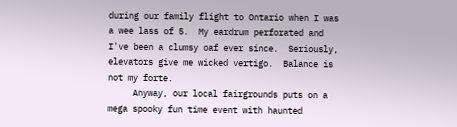during our family flight to Ontario when I was a wee lass of 5.  My eardrum perforated and I've been a clumsy oaf ever since.  Seriously, elevators give me wicked vertigo.  Balance is not my forte.
     Anyway, our local fairgrounds puts on a mega spooky fun time event with haunted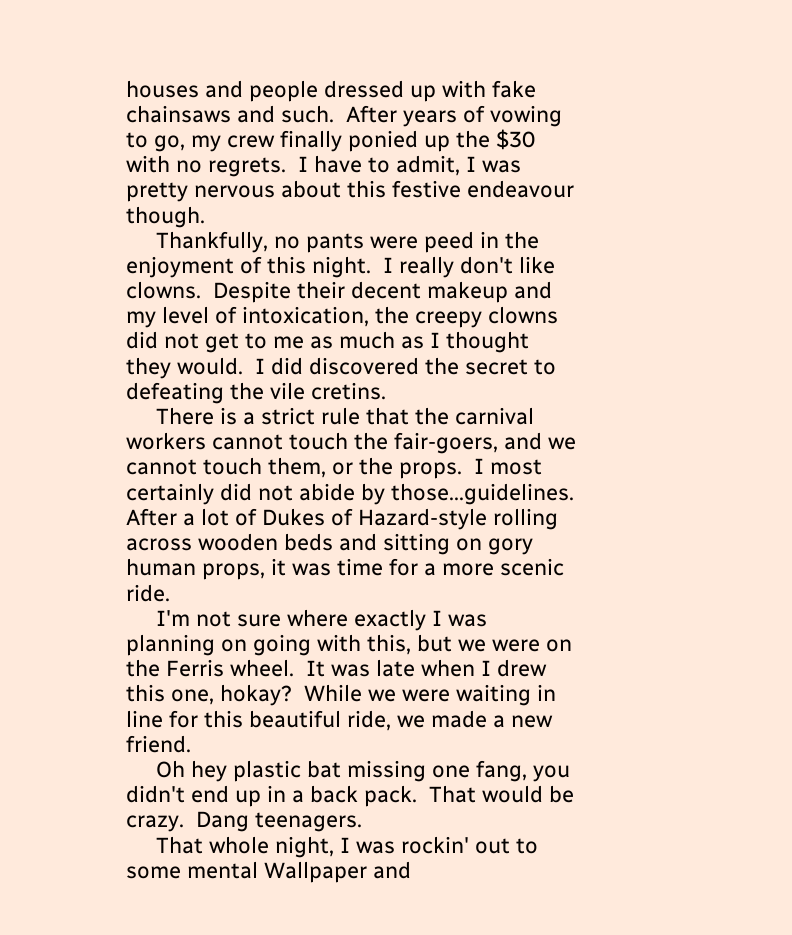houses and people dressed up with fake chainsaws and such.  After years of vowing to go, my crew finally ponied up the $30 with no regrets.  I have to admit, I was pretty nervous about this festive endeavour though.
     Thankfully, no pants were peed in the enjoyment of this night.  I really don't like clowns.  Despite their decent makeup and my level of intoxication, the creepy clowns did not get to me as much as I thought they would.  I did discovered the secret to defeating the vile cretins.
     There is a strict rule that the carnival workers cannot touch the fair-goers, and we cannot touch them, or the props.  I most certainly did not abide by those...guidelines.  After a lot of Dukes of Hazard-style rolling across wooden beds and sitting on gory human props, it was time for a more scenic ride.
     I'm not sure where exactly I was planning on going with this, but we were on the Ferris wheel.  It was late when I drew this one, hokay?  While we were waiting in line for this beautiful ride, we made a new friend.
     Oh hey plastic bat missing one fang, you didn't end up in a back pack.  That would be crazy.  Dang teenagers.
     That whole night, I was rockin' out to some mental Wallpaper and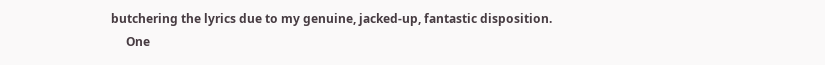butchering the lyrics due to my genuine, jacked-up, fantastic disposition.
     One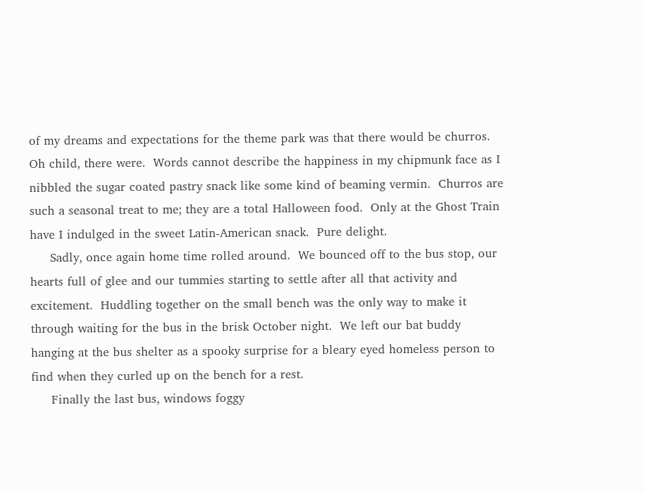of my dreams and expectations for the theme park was that there would be churros.  Oh child, there were.  Words cannot describe the happiness in my chipmunk face as I nibbled the sugar coated pastry snack like some kind of beaming vermin.  Churros are such a seasonal treat to me; they are a total Halloween food.  Only at the Ghost Train have I indulged in the sweet Latin-American snack.  Pure delight.
     Sadly, once again home time rolled around.  We bounced off to the bus stop, our hearts full of glee and our tummies starting to settle after all that activity and excitement.  Huddling together on the small bench was the only way to make it through waiting for the bus in the brisk October night.  We left our bat buddy hanging at the bus shelter as a spooky surprise for a bleary eyed homeless person to find when they curled up on the bench for a rest.
     Finally the last bus, windows foggy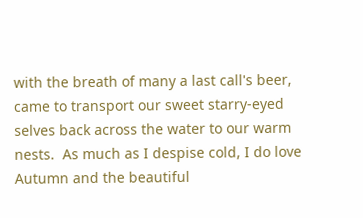with the breath of many a last call's beer, came to transport our sweet starry-eyed selves back across the water to our warm nests.  As much as I despise cold, I do love Autumn and the beautiful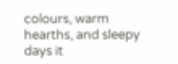colours, warm hearths, and sleepy days it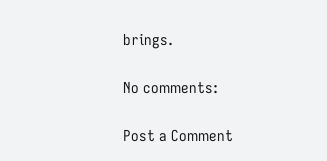brings.

No comments:

Post a Comment